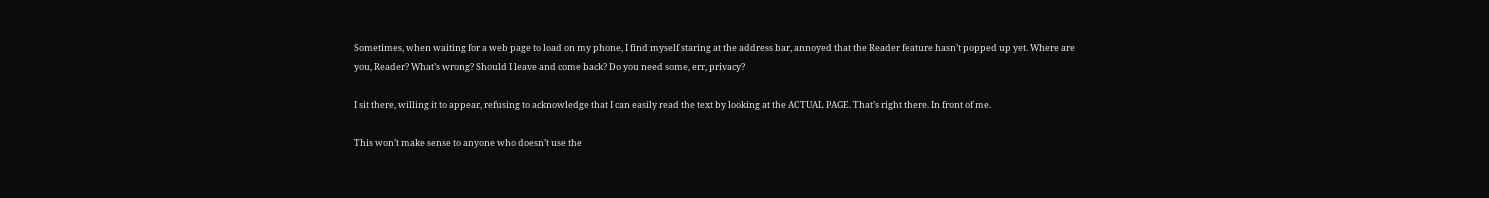Sometimes, when waiting for a web page to load on my phone, I find myself staring at the address bar, annoyed that the Reader feature hasn’t popped up yet. Where are you, Reader? What’s wrong? Should I leave and come back? Do you need some, err, privacy?

I sit there, willing it to appear, refusing to acknowledge that I can easily read the text by looking at the ACTUAL PAGE. That’s right there. In front of me.

This won’t make sense to anyone who doesn’t use the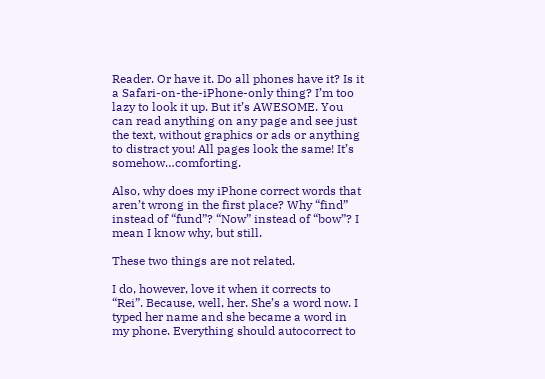Reader. Or have it. Do all phones have it? Is it a Safari-on-the-iPhone-only thing? I’m too lazy to look it up. But it’s AWESOME. You can read anything on any page and see just the text, without graphics or ads or anything to distract you! All pages look the same! It’s somehow…comforting.

Also, why does my iPhone correct words that aren’t wrong in the first place? Why “find” instead of “fund”? “Now” instead of “bow”? I mean I know why, but still.

These two things are not related.

I do, however, love it when it corrects to “Rei”. Because, well, her. She’s a word now. I typed her name and she became a word in my phone. Everything should autocorrect to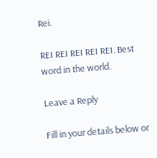Rei.

REI REI REI REI REI. Best word in the world.

Leave a Reply

Fill in your details below or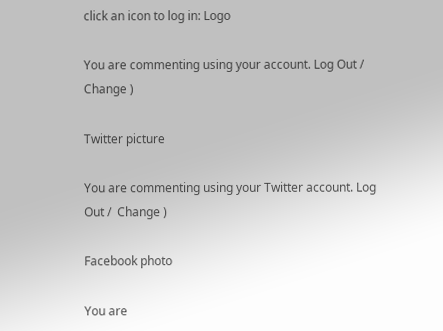click an icon to log in: Logo

You are commenting using your account. Log Out /  Change )

Twitter picture

You are commenting using your Twitter account. Log Out /  Change )

Facebook photo

You are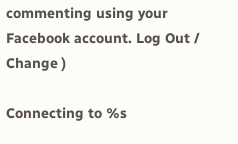commenting using your Facebook account. Log Out /  Change )

Connecting to %s